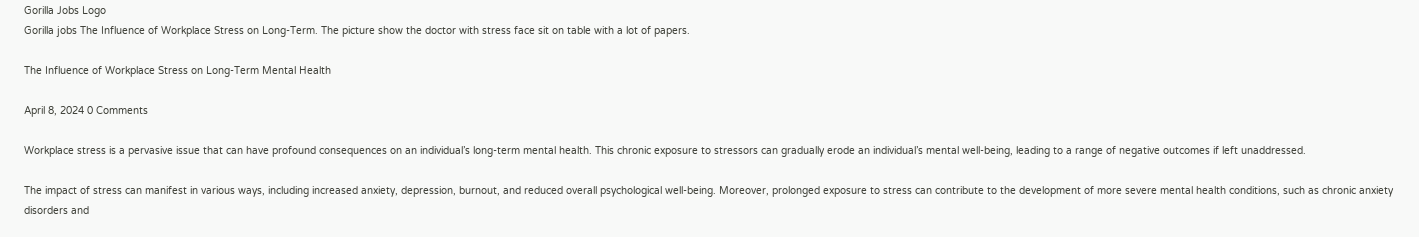Gorilla Jobs Logo
Gorilla jobs The Influence of Workplace Stress on Long-Term. The picture show the doctor with stress face sit on table with a lot of papers.

The Influence of Workplace Stress on Long-Term Mental Health

April 8, 2024 0 Comments

Workplace stress is a pervasive issue that can have profound consequences on an individual’s long-term mental health. This chronic exposure to stressors can gradually erode an individual’s mental well-being, leading to a range of negative outcomes if left unaddressed.

The impact of stress can manifest in various ways, including increased anxiety, depression, burnout, and reduced overall psychological well-being. Moreover, prolonged exposure to stress can contribute to the development of more severe mental health conditions, such as chronic anxiety disorders and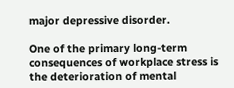major depressive disorder.

One of the primary long-term consequences of workplace stress is the deterioration of mental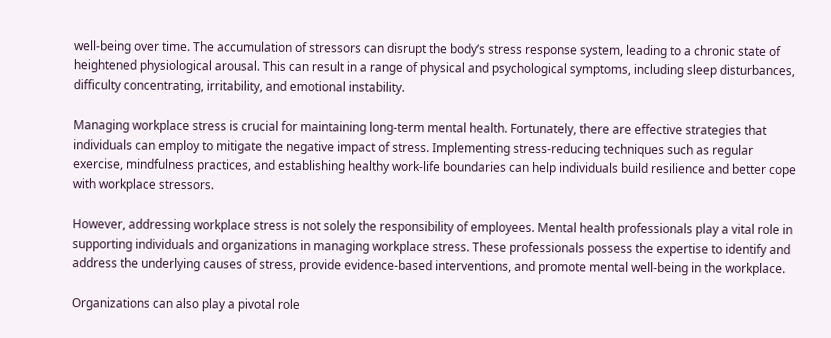well-being over time. The accumulation of stressors can disrupt the body’s stress response system, leading to a chronic state of heightened physiological arousal. This can result in a range of physical and psychological symptoms, including sleep disturbances, difficulty concentrating, irritability, and emotional instability.

Managing workplace stress is crucial for maintaining long-term mental health. Fortunately, there are effective strategies that individuals can employ to mitigate the negative impact of stress. Implementing stress-reducing techniques such as regular exercise, mindfulness practices, and establishing healthy work-life boundaries can help individuals build resilience and better cope with workplace stressors.

However, addressing workplace stress is not solely the responsibility of employees. Mental health professionals play a vital role in supporting individuals and organizations in managing workplace stress. These professionals possess the expertise to identify and address the underlying causes of stress, provide evidence-based interventions, and promote mental well-being in the workplace.

Organizations can also play a pivotal role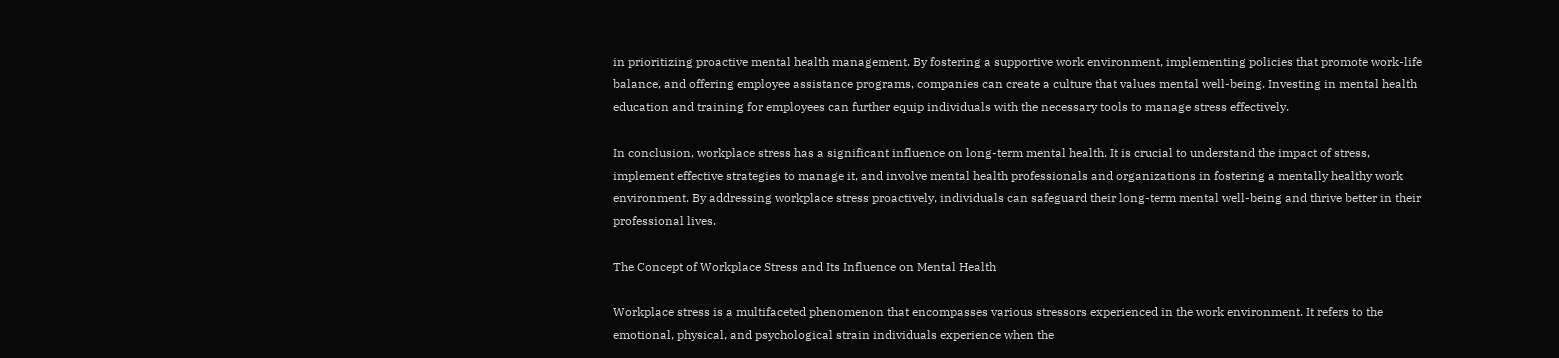in prioritizing proactive mental health management. By fostering a supportive work environment, implementing policies that promote work-life balance, and offering employee assistance programs, companies can create a culture that values mental well-being. Investing in mental health education and training for employees can further equip individuals with the necessary tools to manage stress effectively.

In conclusion, workplace stress has a significant influence on long-term mental health. It is crucial to understand the impact of stress, implement effective strategies to manage it, and involve mental health professionals and organizations in fostering a mentally healthy work environment. By addressing workplace stress proactively, individuals can safeguard their long-term mental well-being and thrive better in their professional lives.

The Concept of Workplace Stress and Its Influence on Mental Health

Workplace stress is a multifaceted phenomenon that encompasses various stressors experienced in the work environment. It refers to the emotional, physical, and psychological strain individuals experience when the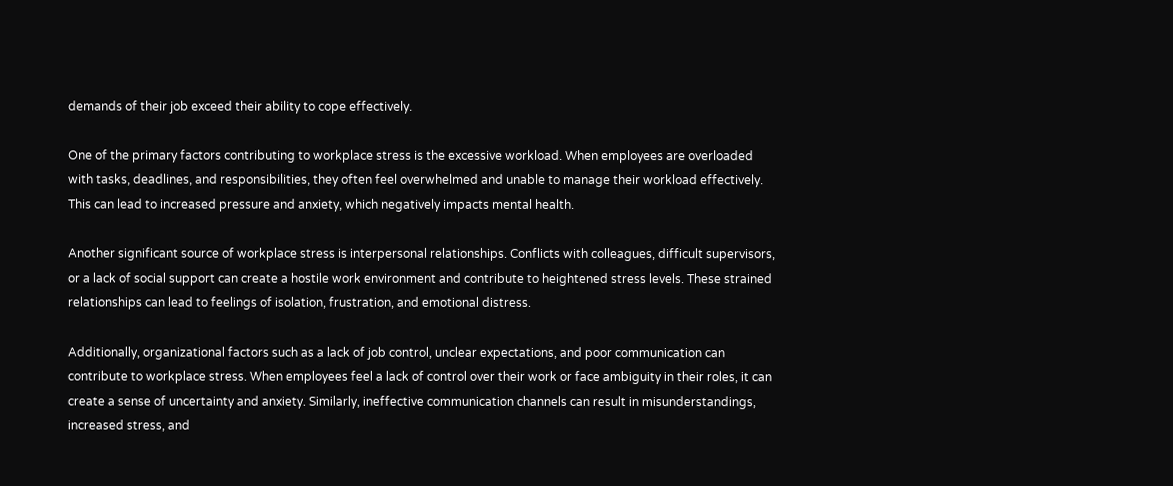demands of their job exceed their ability to cope effectively.

One of the primary factors contributing to workplace stress is the excessive workload. When employees are overloaded with tasks, deadlines, and responsibilities, they often feel overwhelmed and unable to manage their workload effectively. This can lead to increased pressure and anxiety, which negatively impacts mental health.

Another significant source of workplace stress is interpersonal relationships. Conflicts with colleagues, difficult supervisors, or a lack of social support can create a hostile work environment and contribute to heightened stress levels. These strained relationships can lead to feelings of isolation, frustration, and emotional distress.

Additionally, organizational factors such as a lack of job control, unclear expectations, and poor communication can contribute to workplace stress. When employees feel a lack of control over their work or face ambiguity in their roles, it can create a sense of uncertainty and anxiety. Similarly, ineffective communication channels can result in misunderstandings, increased stress, and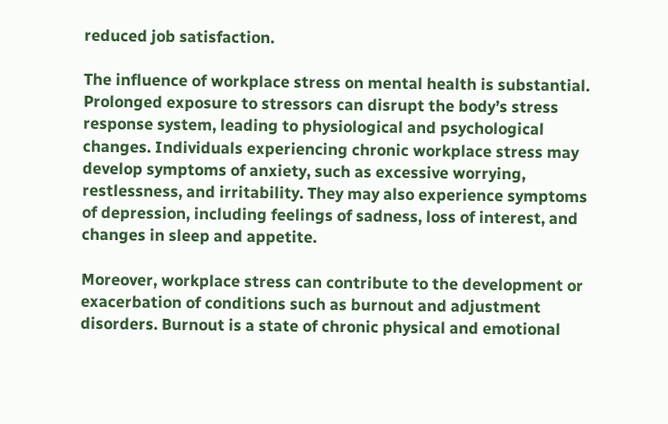reduced job satisfaction.

The influence of workplace stress on mental health is substantial. Prolonged exposure to stressors can disrupt the body’s stress response system, leading to physiological and psychological changes. Individuals experiencing chronic workplace stress may develop symptoms of anxiety, such as excessive worrying, restlessness, and irritability. They may also experience symptoms of depression, including feelings of sadness, loss of interest, and changes in sleep and appetite.

Moreover, workplace stress can contribute to the development or exacerbation of conditions such as burnout and adjustment disorders. Burnout is a state of chronic physical and emotional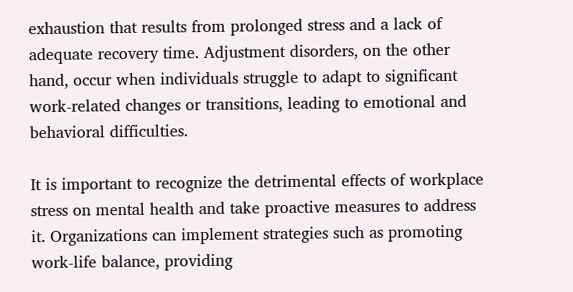exhaustion that results from prolonged stress and a lack of adequate recovery time. Adjustment disorders, on the other hand, occur when individuals struggle to adapt to significant work-related changes or transitions, leading to emotional and behavioral difficulties.

It is important to recognize the detrimental effects of workplace stress on mental health and take proactive measures to address it. Organizations can implement strategies such as promoting work-life balance, providing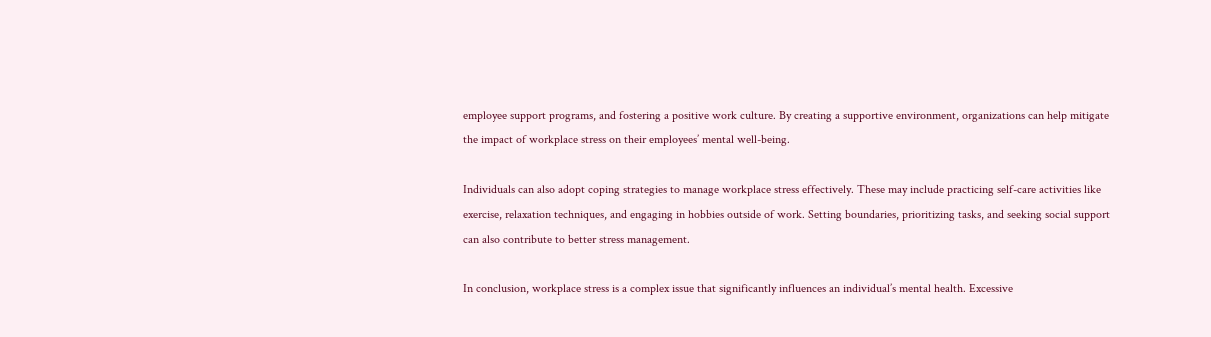employee support programs, and fostering a positive work culture. By creating a supportive environment, organizations can help mitigate the impact of workplace stress on their employees’ mental well-being.

Individuals can also adopt coping strategies to manage workplace stress effectively. These may include practicing self-care activities like exercise, relaxation techniques, and engaging in hobbies outside of work. Setting boundaries, prioritizing tasks, and seeking social support can also contribute to better stress management.

In conclusion, workplace stress is a complex issue that significantly influences an individual’s mental health. Excessive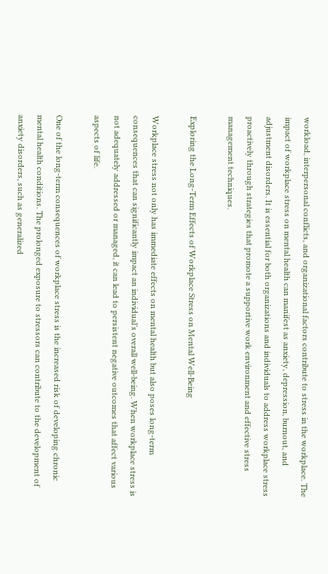workload, interpersonal conflicts, and organizational factors contribute to stress in the workplace. The impact of workplace stress on mental health can manifest as anxiety, depression, burnout, and adjustment disorders. It is essential for both organizations and individuals to address workplace stress proactively through strategies that promote a supportive work environment and effective stress management techniques.

Exploring the Long-Term Effects of Workplace Stress on Mental Well-Being

Workplace stress not only has immediate effects on mental health but also poses long-term consequences that can significantly impact an individual’s overall well-being. When workplace stress is not adequately addressed or managed, it can lead to persistent negative outcomes that affect various aspects of life.

One of the long-term consequences of workplace stress is the increased risk of developing chronic mental health conditions. The prolonged exposure to stressors can contribute to the development of anxiety disorders, such as generalized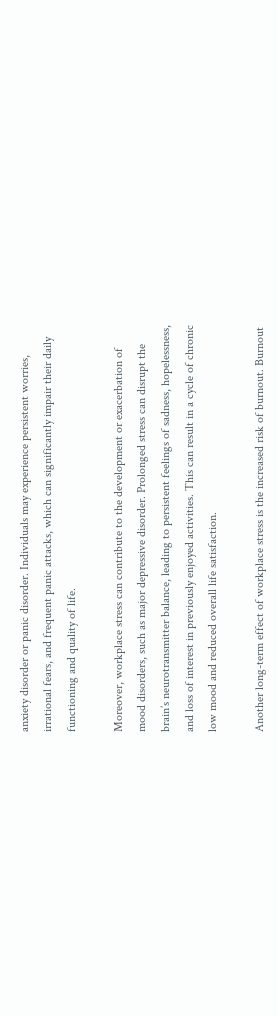anxiety disorder or panic disorder. Individuals may experience persistent worries, irrational fears, and frequent panic attacks, which can significantly impair their daily functioning and quality of life.

Moreover, workplace stress can contribute to the development or exacerbation of mood disorders, such as major depressive disorder. Prolonged stress can disrupt the brain’s neurotransmitter balance, leading to persistent feelings of sadness, hopelessness, and loss of interest in previously enjoyed activities. This can result in a cycle of chronic low mood and reduced overall life satisfaction.

Another long-term effect of workplace stress is the increased risk of burnout. Burnout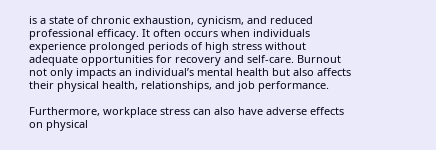is a state of chronic exhaustion, cynicism, and reduced professional efficacy. It often occurs when individuals experience prolonged periods of high stress without adequate opportunities for recovery and self-care. Burnout not only impacts an individual’s mental health but also affects their physical health, relationships, and job performance.

Furthermore, workplace stress can also have adverse effects on physical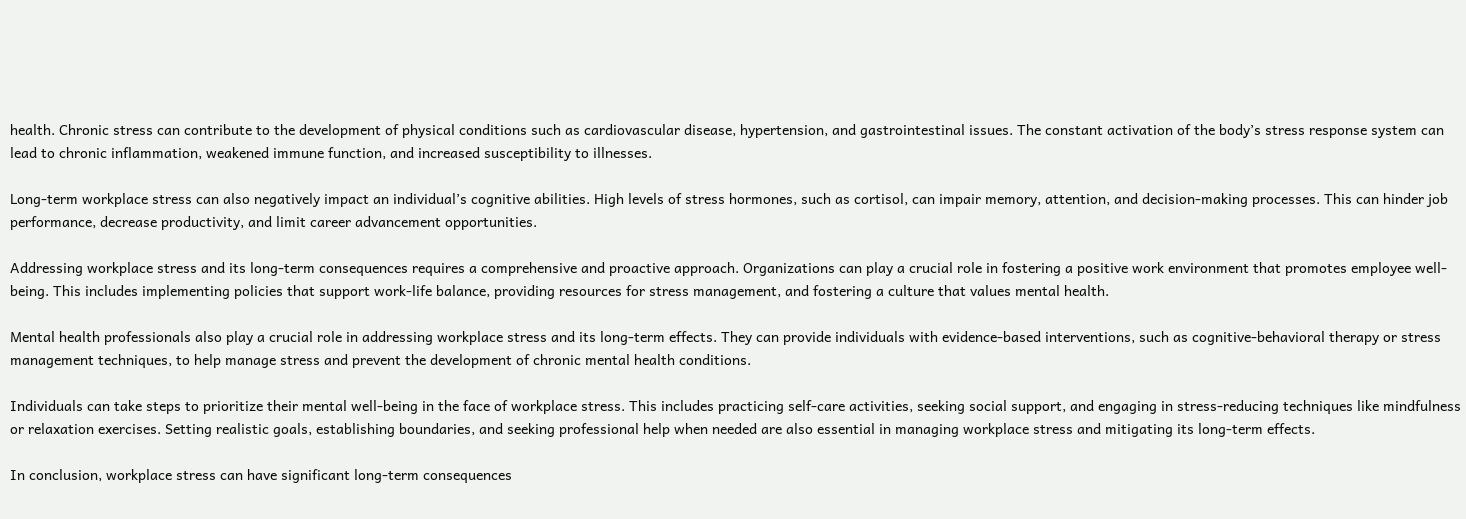health. Chronic stress can contribute to the development of physical conditions such as cardiovascular disease, hypertension, and gastrointestinal issues. The constant activation of the body’s stress response system can lead to chronic inflammation, weakened immune function, and increased susceptibility to illnesses.

Long-term workplace stress can also negatively impact an individual’s cognitive abilities. High levels of stress hormones, such as cortisol, can impair memory, attention, and decision-making processes. This can hinder job performance, decrease productivity, and limit career advancement opportunities.

Addressing workplace stress and its long-term consequences requires a comprehensive and proactive approach. Organizations can play a crucial role in fostering a positive work environment that promotes employee well-being. This includes implementing policies that support work-life balance, providing resources for stress management, and fostering a culture that values mental health.

Mental health professionals also play a crucial role in addressing workplace stress and its long-term effects. They can provide individuals with evidence-based interventions, such as cognitive-behavioral therapy or stress management techniques, to help manage stress and prevent the development of chronic mental health conditions.

Individuals can take steps to prioritize their mental well-being in the face of workplace stress. This includes practicing self-care activities, seeking social support, and engaging in stress-reducing techniques like mindfulness or relaxation exercises. Setting realistic goals, establishing boundaries, and seeking professional help when needed are also essential in managing workplace stress and mitigating its long-term effects.

In conclusion, workplace stress can have significant long-term consequences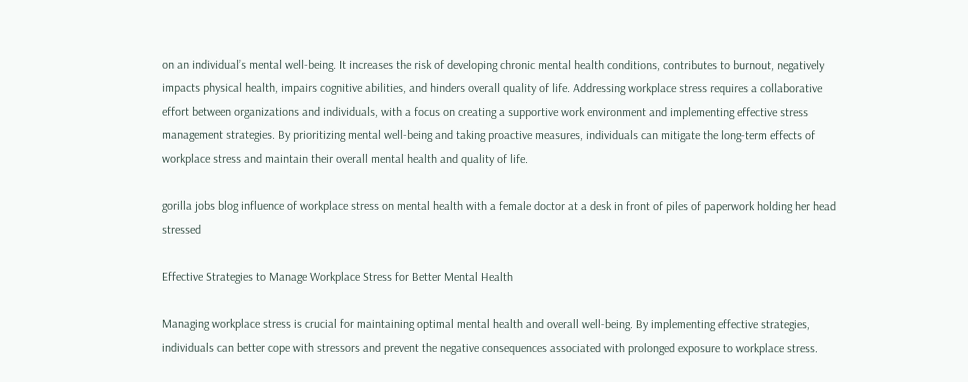on an individual’s mental well-being. It increases the risk of developing chronic mental health conditions, contributes to burnout, negatively impacts physical health, impairs cognitive abilities, and hinders overall quality of life. Addressing workplace stress requires a collaborative effort between organizations and individuals, with a focus on creating a supportive work environment and implementing effective stress management strategies. By prioritizing mental well-being and taking proactive measures, individuals can mitigate the long-term effects of workplace stress and maintain their overall mental health and quality of life.

gorilla jobs blog influence of workplace stress on mental health with a female doctor at a desk in front of piles of paperwork holding her head stressed

Effective Strategies to Manage Workplace Stress for Better Mental Health

Managing workplace stress is crucial for maintaining optimal mental health and overall well-being. By implementing effective strategies, individuals can better cope with stressors and prevent the negative consequences associated with prolonged exposure to workplace stress.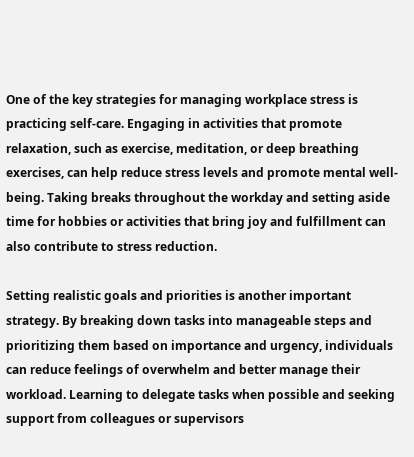One of the key strategies for managing workplace stress is practicing self-care. Engaging in activities that promote relaxation, such as exercise, meditation, or deep breathing exercises, can help reduce stress levels and promote mental well-being. Taking breaks throughout the workday and setting aside time for hobbies or activities that bring joy and fulfillment can also contribute to stress reduction.

Setting realistic goals and priorities is another important strategy. By breaking down tasks into manageable steps and prioritizing them based on importance and urgency, individuals can reduce feelings of overwhelm and better manage their workload. Learning to delegate tasks when possible and seeking support from colleagues or supervisors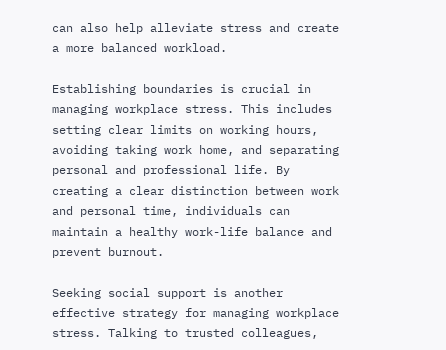can also help alleviate stress and create a more balanced workload.

Establishing boundaries is crucial in managing workplace stress. This includes setting clear limits on working hours, avoiding taking work home, and separating personal and professional life. By creating a clear distinction between work and personal time, individuals can maintain a healthy work-life balance and prevent burnout.

Seeking social support is another effective strategy for managing workplace stress. Talking to trusted colleagues,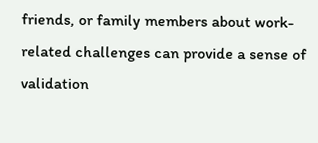friends, or family members about work-related challenges can provide a sense of validation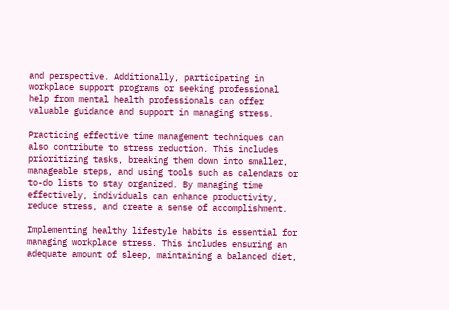and perspective. Additionally, participating in workplace support programs or seeking professional help from mental health professionals can offer valuable guidance and support in managing stress.

Practicing effective time management techniques can also contribute to stress reduction. This includes prioritizing tasks, breaking them down into smaller, manageable steps, and using tools such as calendars or to-do lists to stay organized. By managing time effectively, individuals can enhance productivity, reduce stress, and create a sense of accomplishment.

Implementing healthy lifestyle habits is essential for managing workplace stress. This includes ensuring an adequate amount of sleep, maintaining a balanced diet,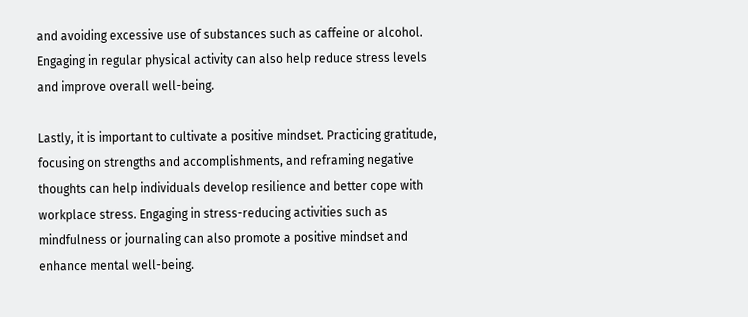and avoiding excessive use of substances such as caffeine or alcohol. Engaging in regular physical activity can also help reduce stress levels and improve overall well-being.

Lastly, it is important to cultivate a positive mindset. Practicing gratitude, focusing on strengths and accomplishments, and reframing negative thoughts can help individuals develop resilience and better cope with workplace stress. Engaging in stress-reducing activities such as mindfulness or journaling can also promote a positive mindset and enhance mental well-being.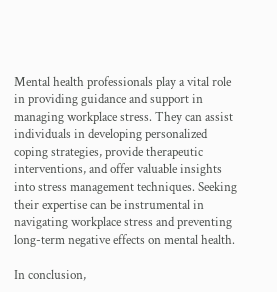Mental health professionals play a vital role in providing guidance and support in managing workplace stress. They can assist individuals in developing personalized coping strategies, provide therapeutic interventions, and offer valuable insights into stress management techniques. Seeking their expertise can be instrumental in navigating workplace stress and preventing long-term negative effects on mental health.

In conclusion,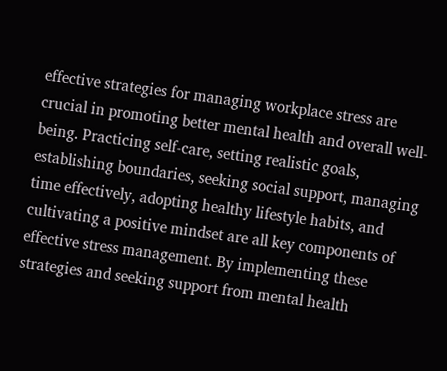effective strategies for managing workplace stress are crucial in promoting better mental health and overall well-being. Practicing self-care, setting realistic goals, establishing boundaries, seeking social support, managing time effectively, adopting healthy lifestyle habits, and cultivating a positive mindset are all key components of effective stress management. By implementing these strategies and seeking support from mental health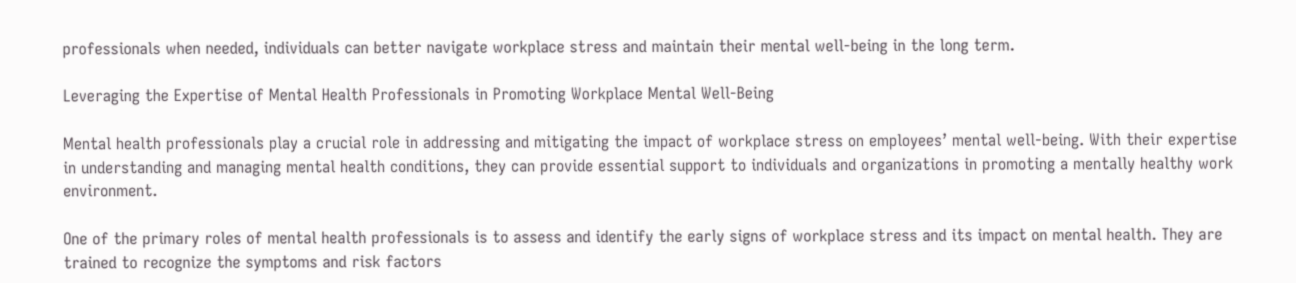professionals when needed, individuals can better navigate workplace stress and maintain their mental well-being in the long term.

Leveraging the Expertise of Mental Health Professionals in Promoting Workplace Mental Well-Being

Mental health professionals play a crucial role in addressing and mitigating the impact of workplace stress on employees’ mental well-being. With their expertise in understanding and managing mental health conditions, they can provide essential support to individuals and organizations in promoting a mentally healthy work environment.

One of the primary roles of mental health professionals is to assess and identify the early signs of workplace stress and its impact on mental health. They are trained to recognize the symptoms and risk factors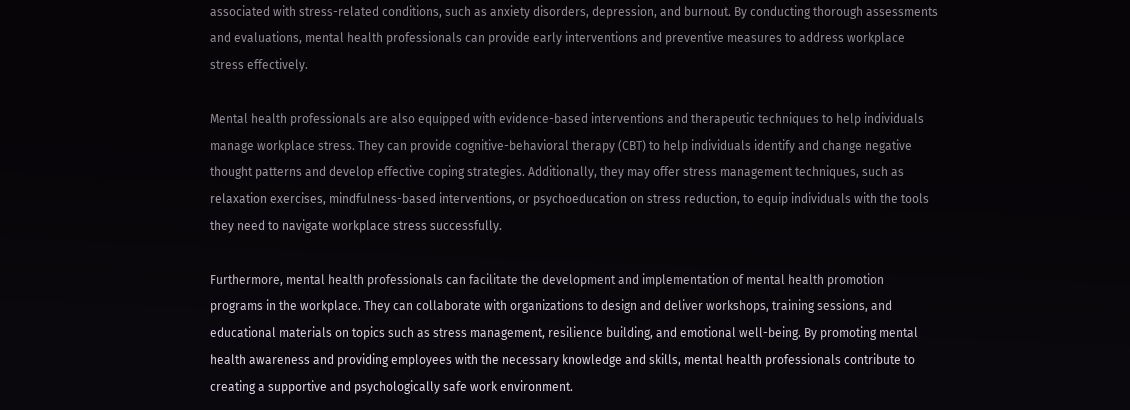associated with stress-related conditions, such as anxiety disorders, depression, and burnout. By conducting thorough assessments and evaluations, mental health professionals can provide early interventions and preventive measures to address workplace stress effectively.

Mental health professionals are also equipped with evidence-based interventions and therapeutic techniques to help individuals manage workplace stress. They can provide cognitive-behavioral therapy (CBT) to help individuals identify and change negative thought patterns and develop effective coping strategies. Additionally, they may offer stress management techniques, such as relaxation exercises, mindfulness-based interventions, or psychoeducation on stress reduction, to equip individuals with the tools they need to navigate workplace stress successfully.

Furthermore, mental health professionals can facilitate the development and implementation of mental health promotion programs in the workplace. They can collaborate with organizations to design and deliver workshops, training sessions, and educational materials on topics such as stress management, resilience building, and emotional well-being. By promoting mental health awareness and providing employees with the necessary knowledge and skills, mental health professionals contribute to creating a supportive and psychologically safe work environment.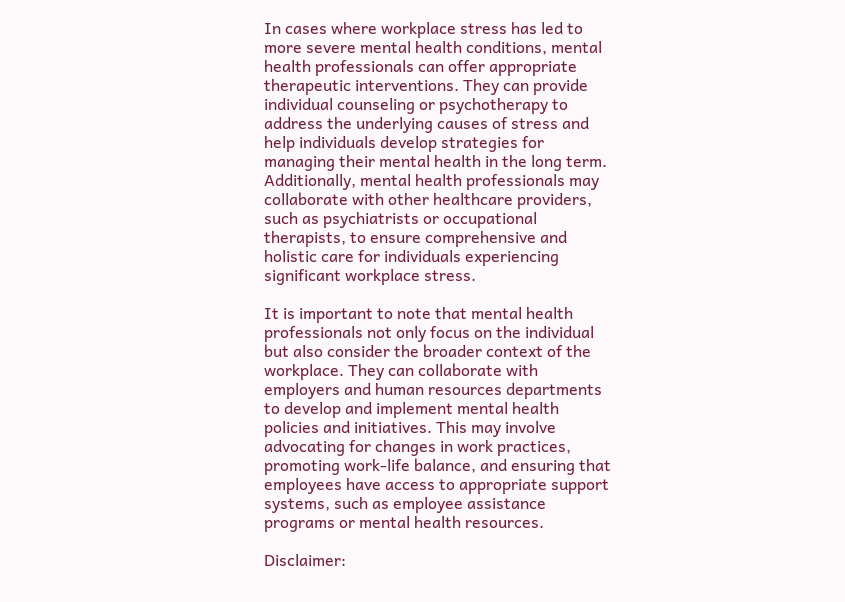In cases where workplace stress has led to more severe mental health conditions, mental health professionals can offer appropriate therapeutic interventions. They can provide individual counseling or psychotherapy to address the underlying causes of stress and help individuals develop strategies for managing their mental health in the long term. Additionally, mental health professionals may collaborate with other healthcare providers, such as psychiatrists or occupational therapists, to ensure comprehensive and holistic care for individuals experiencing significant workplace stress.

It is important to note that mental health professionals not only focus on the individual but also consider the broader context of the workplace. They can collaborate with employers and human resources departments to develop and implement mental health policies and initiatives. This may involve advocating for changes in work practices, promoting work-life balance, and ensuring that employees have access to appropriate support systems, such as employee assistance programs or mental health resources.

Disclaimer: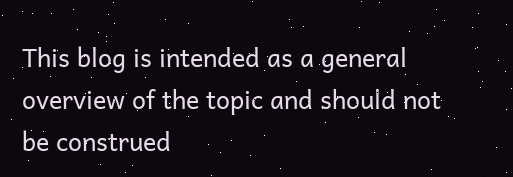This blog is intended as a general overview of the topic and should not be construed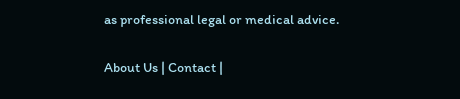as professional legal or medical advice.

About Us | Contact |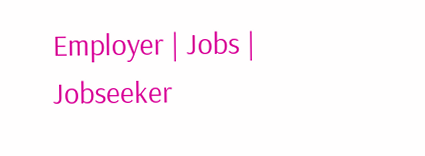Employer | Jobs | Jobseeker